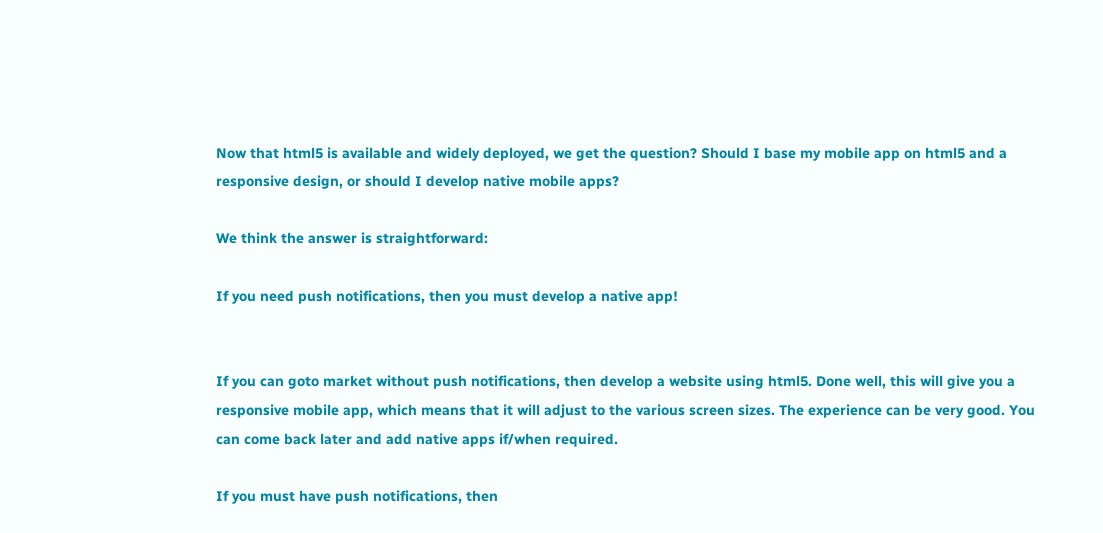Now that html5 is available and widely deployed, we get the question? Should I base my mobile app on html5 and a responsive design, or should I develop native mobile apps?

We think the answer is straightforward:

If you need push notifications, then you must develop a native app!


If you can goto market without push notifications, then develop a website using html5. Done well, this will give you a responsive mobile app, which means that it will adjust to the various screen sizes. The experience can be very good. You can come back later and add native apps if/when required.

If you must have push notifications, then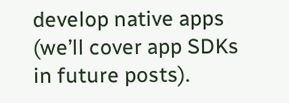develop native apps (we’ll cover app SDKs in future posts).